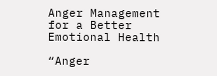Anger Management for a Better Emotional Health

“Anger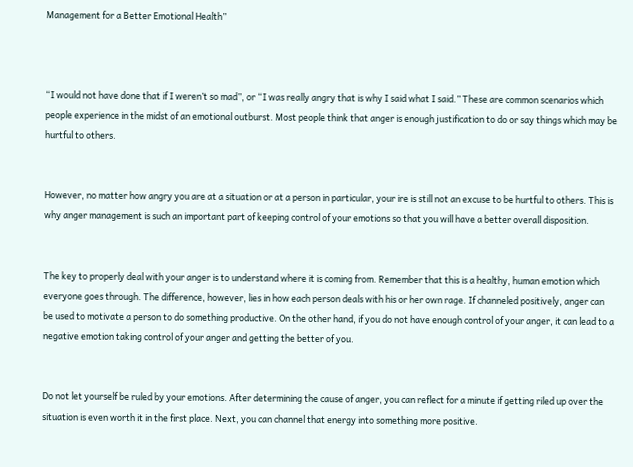Management for a Better Emotional Health”



“I would not have done that if I weren’t so mad”, or “I was really angry that is why I said what I said.” These are common scenarios which people experience in the midst of an emotional outburst. Most people think that anger is enough justification to do or say things which may be hurtful to others.


However, no matter how angry you are at a situation or at a person in particular, your ire is still not an excuse to be hurtful to others. This is why anger management is such an important part of keeping control of your emotions so that you will have a better overall disposition.


The key to properly deal with your anger is to understand where it is coming from. Remember that this is a healthy, human emotion which everyone goes through. The difference, however, lies in how each person deals with his or her own rage. If channeled positively, anger can be used to motivate a person to do something productive. On the other hand, if you do not have enough control of your anger, it can lead to a negative emotion taking control of your anger and getting the better of you.


Do not let yourself be ruled by your emotions. After determining the cause of anger, you can reflect for a minute if getting riled up over the situation is even worth it in the first place. Next, you can channel that energy into something more positive.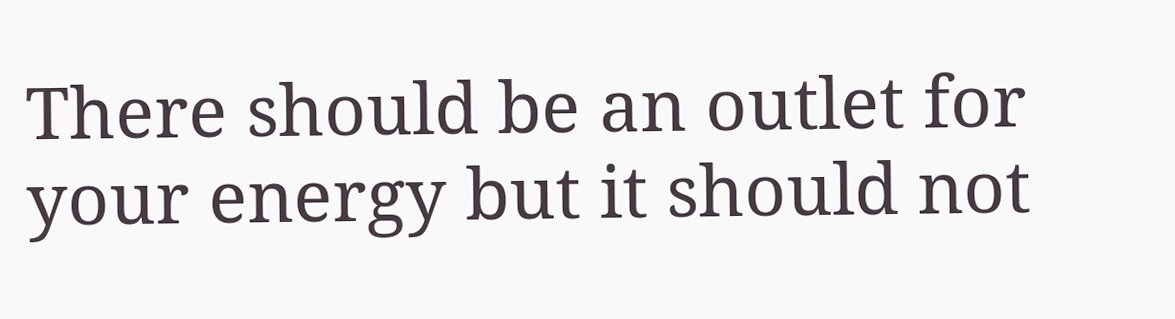There should be an outlet for your energy but it should not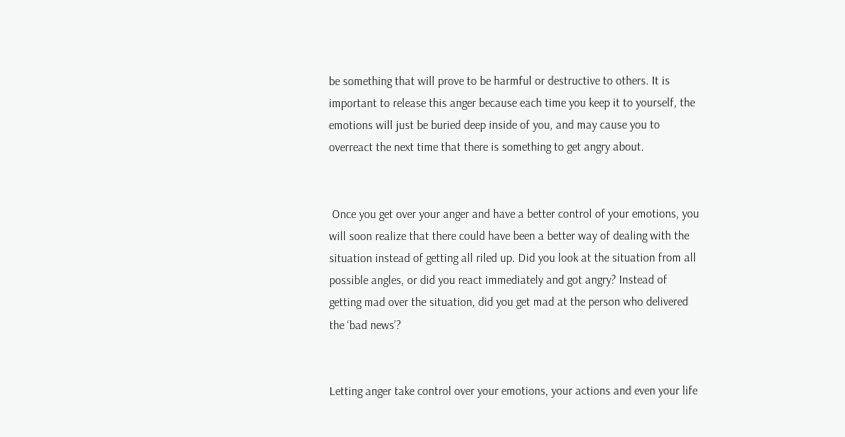be something that will prove to be harmful or destructive to others. It is important to release this anger because each time you keep it to yourself, the emotions will just be buried deep inside of you, and may cause you to overreact the next time that there is something to get angry about.


 Once you get over your anger and have a better control of your emotions, you will soon realize that there could have been a better way of dealing with the situation instead of getting all riled up. Did you look at the situation from all possible angles, or did you react immediately and got angry? Instead of getting mad over the situation, did you get mad at the person who delivered the ‘bad news’?


Letting anger take control over your emotions, your actions and even your life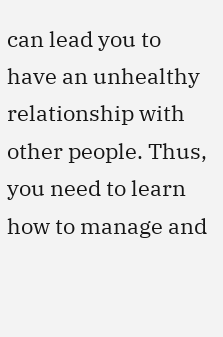can lead you to have an unhealthy relationship with other people. Thus, you need to learn how to manage and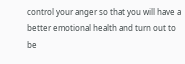control your anger so that you will have a better emotional health and turn out to be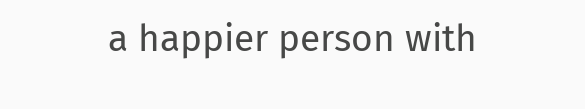a happier person with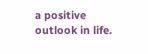a positive outlook in life.